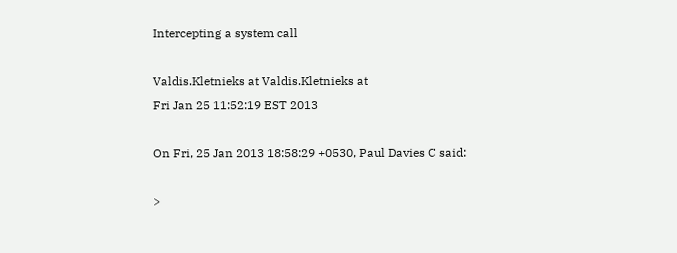Intercepting a system call

Valdis.Kletnieks at Valdis.Kletnieks at
Fri Jan 25 11:52:19 EST 2013

On Fri, 25 Jan 2013 18:58:29 +0530, Paul Davies C said:

>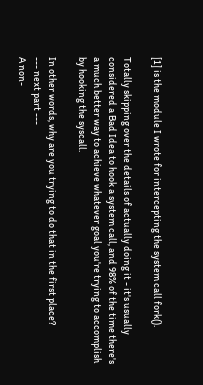[1] is the module I wrote for intercepting the system call fork().

Totally skipping over the details of actually doing it - it's usually
considered a Bad Idea to hook a system call, and 98% of the time there's
a much better way to achieve whatever goal you're trying to accomplish
by hooking the syscall.

In other words, why are you trying to do that in the first place?
--- next part ---
A non-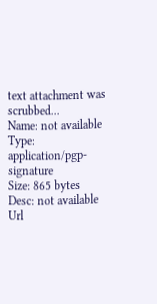text attachment was scrubbed...
Name: not available
Type: application/pgp-signature
Size: 865 bytes
Desc: not available
Url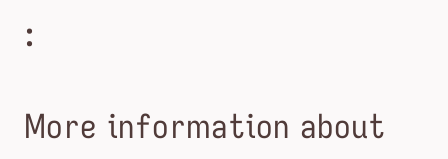:

More information about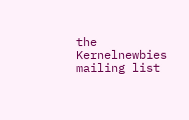the Kernelnewbies mailing list